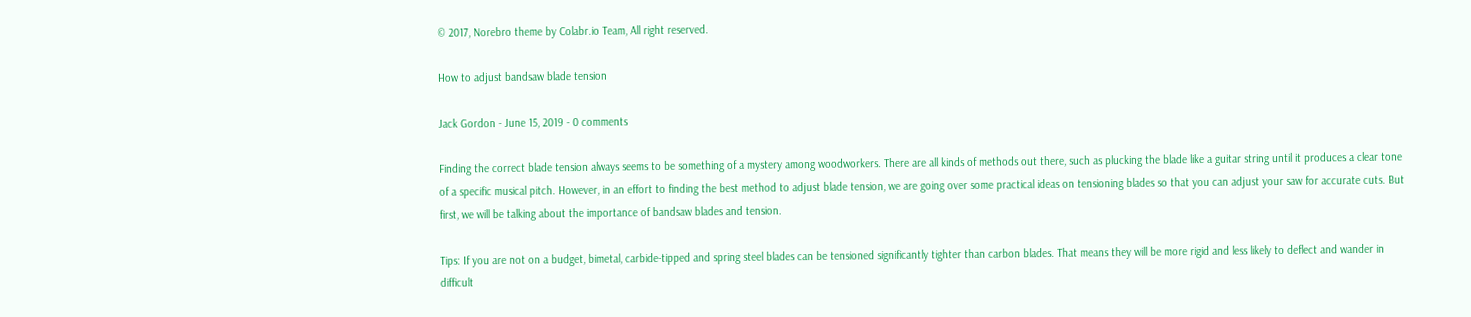© 2017, Norebro theme by Colabr.io Team, All right reserved.

How to adjust bandsaw blade tension

Jack Gordon - June 15, 2019 - 0 comments

Finding the correct blade tension always seems to be something of a mystery among woodworkers. There are all kinds of methods out there, such as plucking the blade like a guitar string until it produces a clear tone of a specific musical pitch. However, in an effort to finding the best method to adjust blade tension, we are going over some practical ideas on tensioning blades so that you can adjust your saw for accurate cuts. But first, we will be talking about the importance of bandsaw blades and tension.

Tips: If you are not on a budget, bimetal, carbide-tipped and spring steel blades can be tensioned significantly tighter than carbon blades. That means they will be more rigid and less likely to deflect and wander in difficult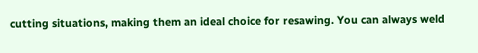cutting situations, making them an ideal choice for resawing. You can always weld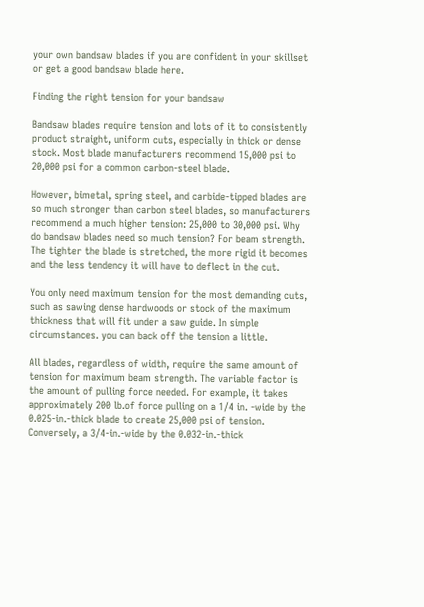your own bandsaw blades if you are confident in your skillset or get a good bandsaw blade here.

Finding the right tension for your bandsaw

Bandsaw blades require tension and lots of it to consistently product straight, uniform cuts, especially in thick or dense stock. Most blade manufacturers recommend 15,000 psi to 20,000 psi for a common carbon-steel blade.

However, bimetal, spring steel, and carbide-tipped blades are so much stronger than carbon steel blades, so manufacturers recommend a much higher tension: 25,000 to 30,000 psi. Why do bandsaw blades need so much tension? For beam strength. The tighter the blade is stretched, the more rigid it becomes and the less tendency it will have to deflect in the cut.

You only need maximum tension for the most demanding cuts, such as sawing dense hardwoods or stock of the maximum thickness that will fit under a saw guide. In simple circumstances. you can back off the tension a little.

All blades, regardless of width, require the same amount of tension for maximum beam strength. The variable factor is the amount of pulling force needed. For example, it takes approximately 200 lb.of force pulling on a 1/4 in. -wide by the 0.025-in.-thick blade to create 25,000 psi of tension. Conversely, a 3/4-in.-wide by the 0.032-in.-thick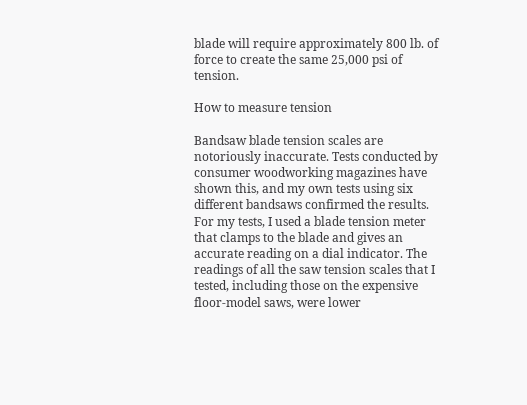blade will require approximately 800 lb. of force to create the same 25,000 psi of tension.

How to measure tension

Bandsaw blade tension scales are notoriously inaccurate. Tests conducted by consumer woodworking magazines have shown this, and my own tests using six different bandsaws confirmed the results. For my tests, I used a blade tension meter that clamps to the blade and gives an accurate reading on a dial indicator. The readings of all the saw tension scales that I tested, including those on the expensive floor-model saws, were lower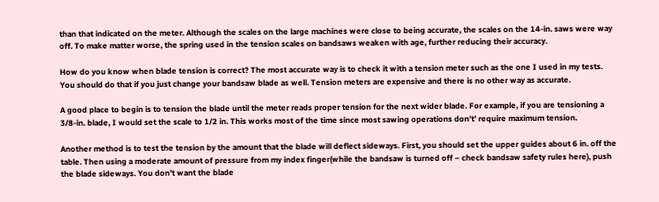than that indicated on the meter. Although the scales on the large machines were close to being accurate, the scales on the 14-in. saws were way off. To make matter worse, the spring used in the tension scales on bandsaws weaken with age, further reducing their accuracy.

How do you know when blade tension is correct? The most accurate way is to check it with a tension meter such as the one I used in my tests. You should do that if you just change your bandsaw blade as well. Tension meters are expensive and there is no other way as accurate.

A good place to begin is to tension the blade until the meter reads proper tension for the next wider blade. For example, if you are tensioning a 3/8-in. blade, I would set the scale to 1/2 in. This works most of the time since most sawing operations don’t’ require maximum tension.

Another method is to test the tension by the amount that the blade will deflect sideways. First, you should set the upper guides about 6 in. off the table. Then using a moderate amount of pressure from my index finger(while the bandsaw is turned off – check bandsaw safety rules here), push the blade sideways. You don’t want the blade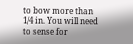to bow more than 1/4 in. You will need to sense for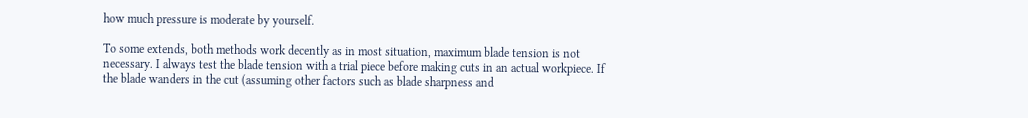how much pressure is moderate by yourself.

To some extends, both methods work decently as in most situation, maximum blade tension is not necessary. I always test the blade tension with a trial piece before making cuts in an actual workpiece. If the blade wanders in the cut (assuming other factors such as blade sharpness and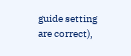guide setting are correct),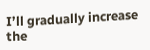I’ll gradually increase the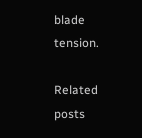blade tension.

Related posts